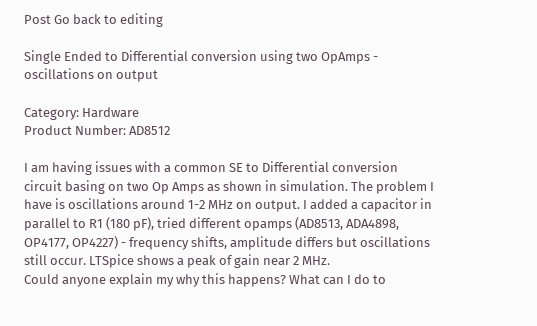Post Go back to editing

Single Ended to Differential conversion using two OpAmps - oscillations on output

Category: Hardware
Product Number: AD8512

I am having issues with a common SE to Differential conversion circuit basing on two Op Amps as shown in simulation. The problem I have is oscillations around 1-2 MHz on output. I added a capacitor in parallel to R1 (180 pF), tried different opamps (AD8513, ADA4898, OP4177, OP4227) - frequency shifts, amplitude differs but oscillations still occur. LTSpice shows a peak of gain near 2 MHz.
Could anyone explain my why this happens? What can I do to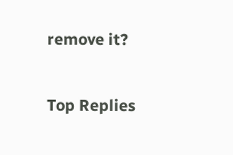remove it?

Top Replies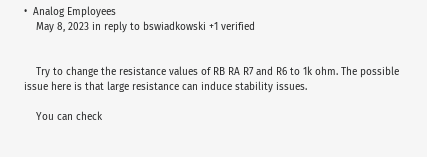•  Analog Employees
    May 8, 2023 in reply to bswiadkowski +1 verified


    Try to change the resistance values of RB RA R7 and R6 to 1k ohm. The possible issue here is that large resistance can induce stability issues.

    You can check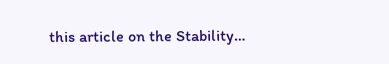this article on the Stability…